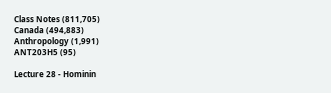Class Notes (811,705)
Canada (494,883)
Anthropology (1,991)
ANT203H5 (95)

Lecture 28 - Hominin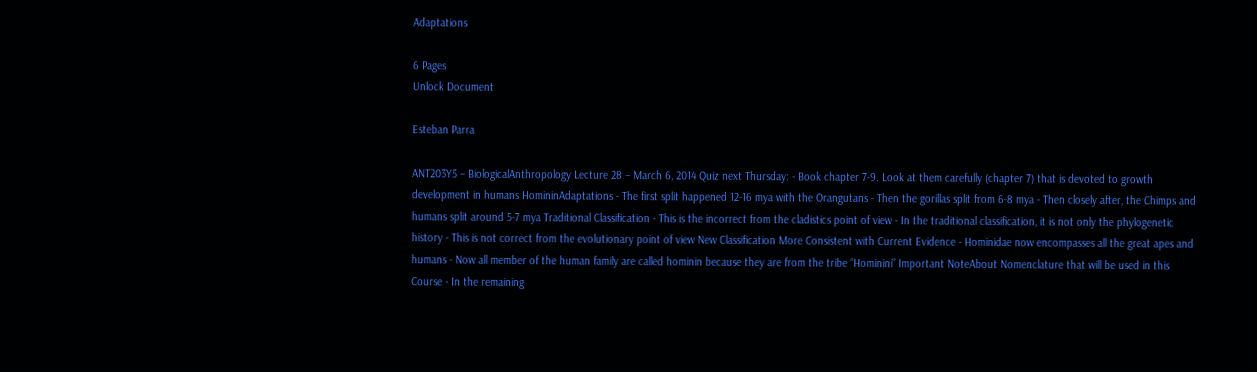Adaptations

6 Pages
Unlock Document

Esteban Parra

ANT203Y5 – BiologicalAnthropology Lecture 28 – March 6, 2014 Quiz next Thursday: - Book chapter 7-9. Look at them carefully (chapter 7) that is devoted to growth development in humans HomininAdaptations - The first split happened 12-16 mya with the Orangutans - Then the gorillas split from 6-8 mya - Then closely after, the Chimps and humans split around 5-7 mya Traditional Classification - This is the incorrect from the cladistics point of view - In the traditional classification, it is not only the phylogenetic history - This is not correct from the evolutionary point of view New Classification More Consistent with Current Evidence - Hominidae now encompasses all the great apes and humans - Now all member of the human family are called hominin because they are from the tribe “Hominini” Important NoteAbout Nomenclature that will be used in this Course - In the remaining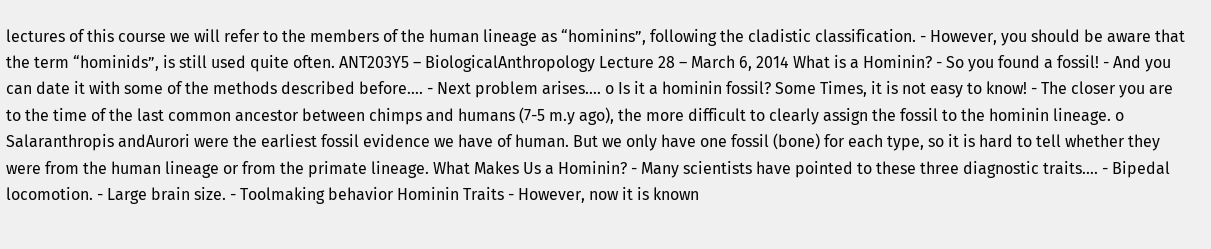lectures of this course we will refer to the members of the human lineage as “hominins”, following the cladistic classification. - However, you should be aware that the term “hominids”, is still used quite often. ANT203Y5 – BiologicalAnthropology Lecture 28 – March 6, 2014 What is a Hominin? - So you found a fossil! - And you can date it with some of the methods described before…. - Next problem arises…. o Is it a hominin fossil? Some Times, it is not easy to know! - The closer you are to the time of the last common ancestor between chimps and humans (7-5 m.y ago), the more difficult to clearly assign the fossil to the hominin lineage. o Salaranthropis andAurori were the earliest fossil evidence we have of human. But we only have one fossil (bone) for each type, so it is hard to tell whether they were from the human lineage or from the primate lineage. What Makes Us a Hominin? - Many scientists have pointed to these three diagnostic traits…. - Bipedal locomotion. - Large brain size. - Toolmaking behavior Hominin Traits - However, now it is known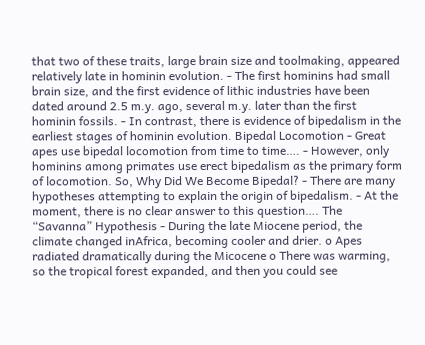that two of these traits, large brain size and toolmaking, appeared relatively late in hominin evolution. - The first hominins had small brain size, and the first evidence of lithic industries have been dated around 2.5 m.y. ago, several m.y. later than the first hominin fossils. - In contrast, there is evidence of bipedalism in the earliest stages of hominin evolution. Bipedal Locomotion - Great apes use bipedal locomotion from time to time…. - However, only hominins among primates use erect bipedalism as the primary form of locomotion. So, Why Did We Become Bipedal? - There are many hypotheses attempting to explain the origin of bipedalism. - At the moment, there is no clear answer to this question…. The “Savanna” Hypothesis - During the late Miocene period, the climate changed inAfrica, becoming cooler and drier. o Apes radiated dramatically during the Micocene o There was warming, so the tropical forest expanded, and then you could see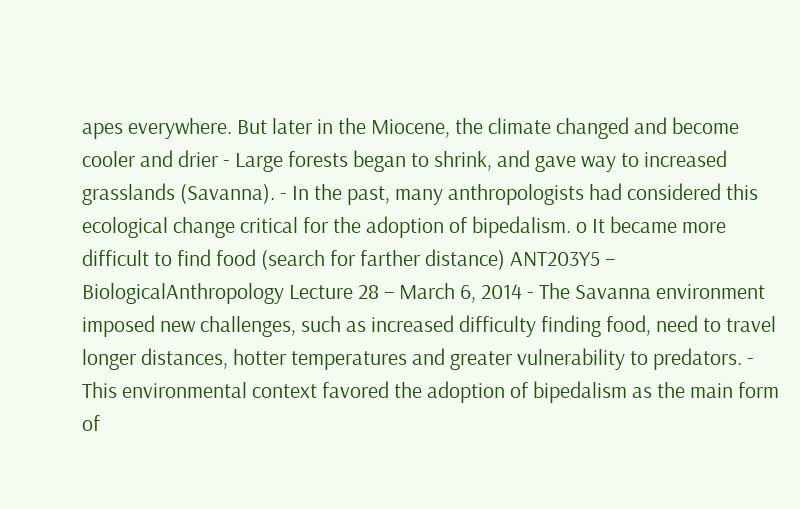apes everywhere. But later in the Miocene, the climate changed and become cooler and drier - Large forests began to shrink, and gave way to increased grasslands (Savanna). - In the past, many anthropologists had considered this ecological change critical for the adoption of bipedalism. o It became more difficult to find food (search for farther distance) ANT203Y5 – BiologicalAnthropology Lecture 28 – March 6, 2014 - The Savanna environment imposed new challenges, such as increased difficulty finding food, need to travel longer distances, hotter temperatures and greater vulnerability to predators. - This environmental context favored the adoption of bipedalism as the main form of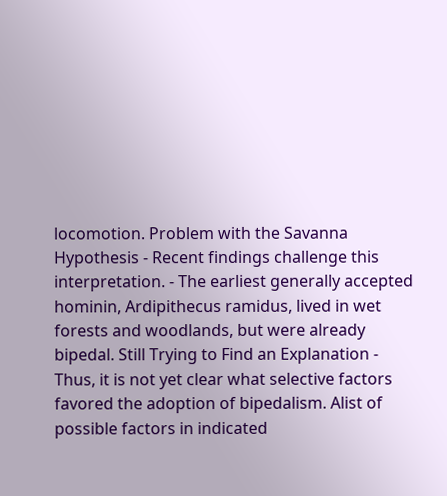locomotion. Problem with the Savanna Hypothesis - Recent findings challenge this interpretation. - The earliest generally accepted hominin, Ardipithecus ramidus, lived in wet forests and woodlands, but were already bipedal. Still Trying to Find an Explanation - Thus, it is not yet clear what selective factors favored the adoption of bipedalism. Alist of possible factors in indicated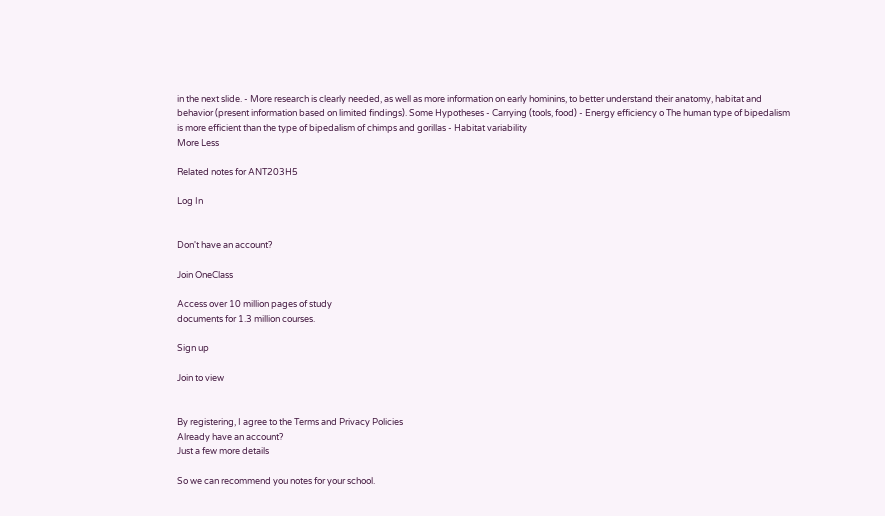in the next slide. - More research is clearly needed, as well as more information on early hominins, to better understand their anatomy, habitat and behavior (present information based on limited findings). Some Hypotheses - Carrying (tools, food) - Energy efficiency o The human type of bipedalism is more efficient than the type of bipedalism of chimps and gorillas - Habitat variability
More Less

Related notes for ANT203H5

Log In


Don't have an account?

Join OneClass

Access over 10 million pages of study
documents for 1.3 million courses.

Sign up

Join to view


By registering, I agree to the Terms and Privacy Policies
Already have an account?
Just a few more details

So we can recommend you notes for your school.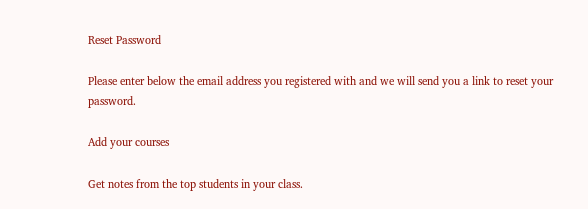Reset Password

Please enter below the email address you registered with and we will send you a link to reset your password.

Add your courses

Get notes from the top students in your class.